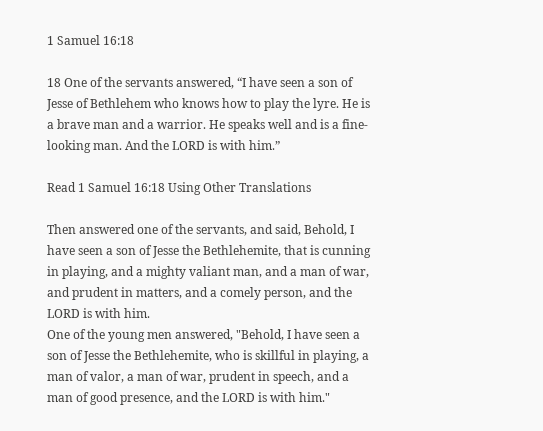1 Samuel 16:18

18 One of the servants answered, “I have seen a son of Jesse of Bethlehem who knows how to play the lyre. He is a brave man and a warrior. He speaks well and is a fine-looking man. And the LORD is with him.”

Read 1 Samuel 16:18 Using Other Translations

Then answered one of the servants, and said, Behold, I have seen a son of Jesse the Bethlehemite, that is cunning in playing, and a mighty valiant man, and a man of war, and prudent in matters, and a comely person, and the LORD is with him.
One of the young men answered, "Behold, I have seen a son of Jesse the Bethlehemite, who is skillful in playing, a man of valor, a man of war, prudent in speech, and a man of good presence, and the LORD is with him."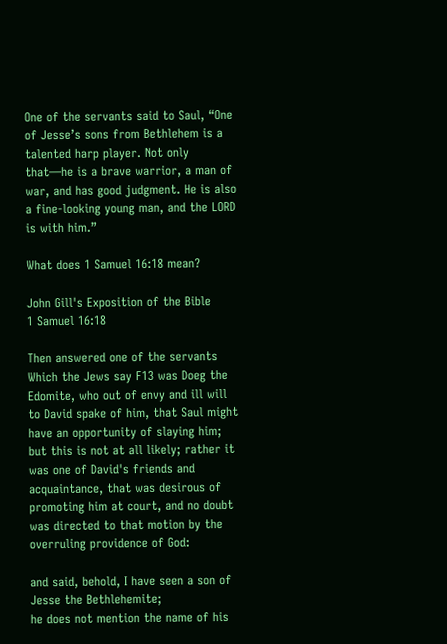One of the servants said to Saul, “One of Jesse’s sons from Bethlehem is a talented harp player. Not only that—he is a brave warrior, a man of war, and has good judgment. He is also a fine-looking young man, and the LORD is with him.”

What does 1 Samuel 16:18 mean?

John Gill's Exposition of the Bible
1 Samuel 16:18

Then answered one of the servants
Which the Jews say F13 was Doeg the Edomite, who out of envy and ill will to David spake of him, that Saul might have an opportunity of slaying him; but this is not at all likely; rather it was one of David's friends and acquaintance, that was desirous of promoting him at court, and no doubt was directed to that motion by the overruling providence of God:

and said, behold, I have seen a son of Jesse the Bethlehemite;
he does not mention the name of his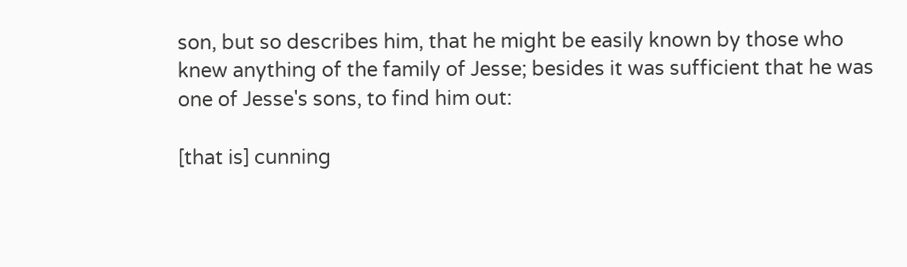son, but so describes him, that he might be easily known by those who knew anything of the family of Jesse; besides it was sufficient that he was one of Jesse's sons, to find him out:

[that is] cunning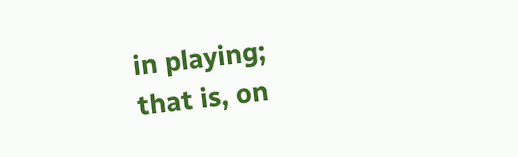in playing;
that is, on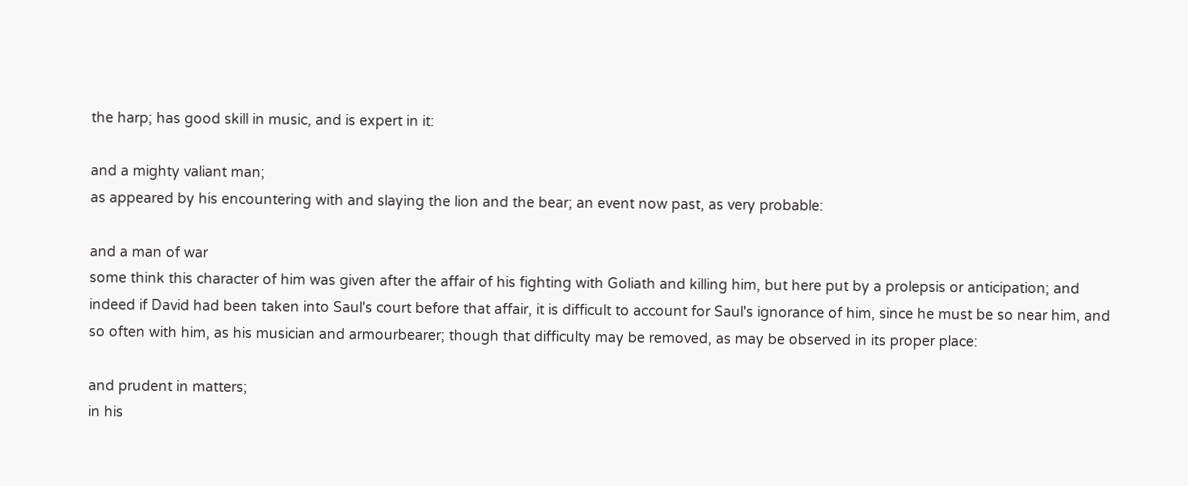the harp; has good skill in music, and is expert in it:

and a mighty valiant man;
as appeared by his encountering with and slaying the lion and the bear; an event now past, as very probable:

and a man of war
some think this character of him was given after the affair of his fighting with Goliath and killing him, but here put by a prolepsis or anticipation; and indeed if David had been taken into Saul's court before that affair, it is difficult to account for Saul's ignorance of him, since he must be so near him, and so often with him, as his musician and armourbearer; though that difficulty may be removed, as may be observed in its proper place:

and prudent in matters;
in his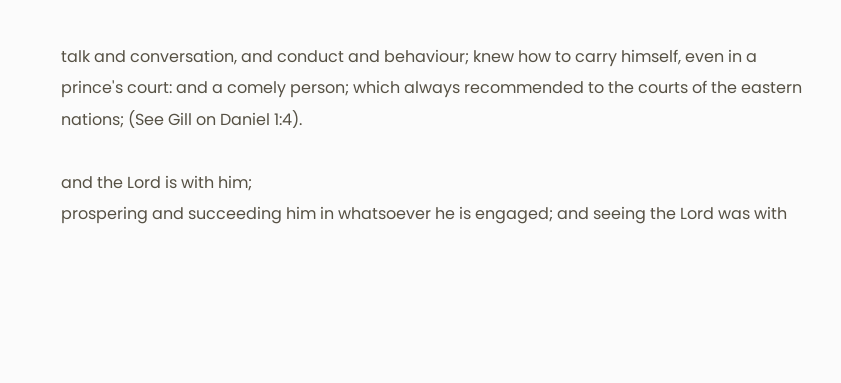talk and conversation, and conduct and behaviour; knew how to carry himself, even in a prince's court: and a comely person; which always recommended to the courts of the eastern nations; (See Gill on Daniel 1:4).

and the Lord is with him;
prospering and succeeding him in whatsoever he is engaged; and seeing the Lord was with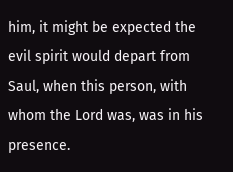him, it might be expected the evil spirit would depart from Saul, when this person, with whom the Lord was, was in his presence.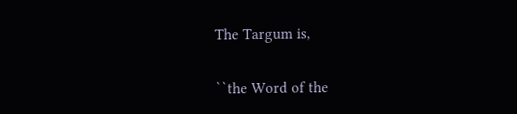The Targum is,

``the Word of the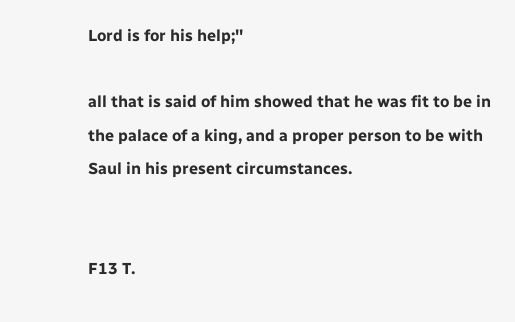Lord is for his help;''

all that is said of him showed that he was fit to be in the palace of a king, and a proper person to be with Saul in his present circumstances.


F13 T.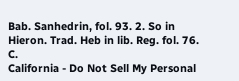Bab. Sanhedrin, fol. 93. 2. So in Hieron. Trad. Heb in lib. Reg. fol. 76. C.
California - Do Not Sell My Personal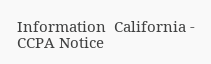Information  California - CCPA Notice